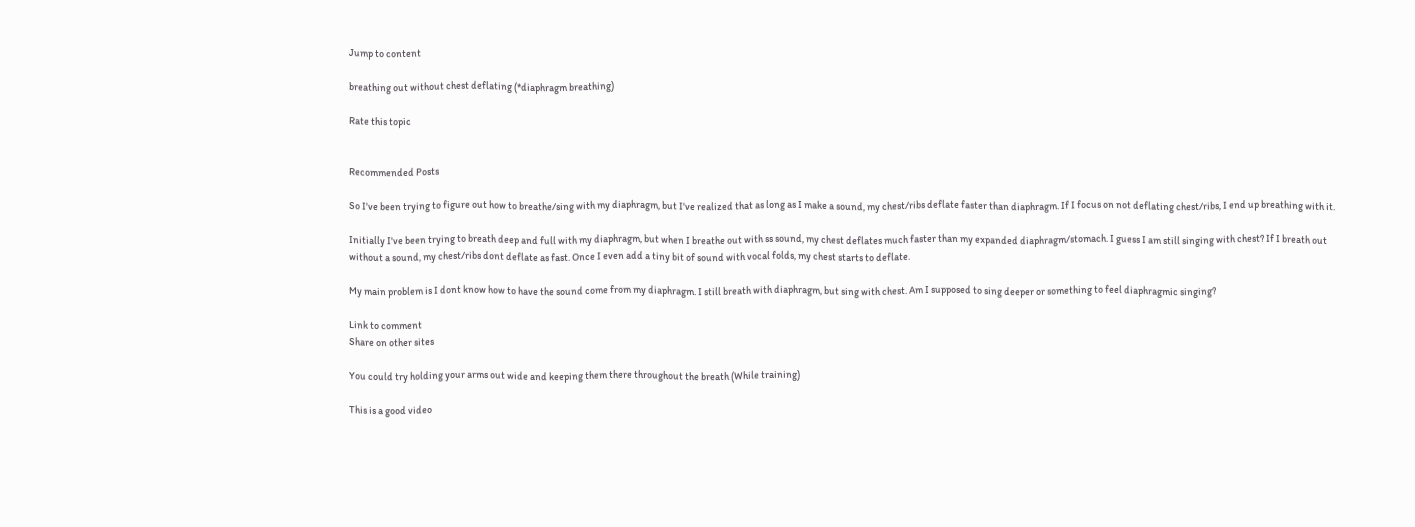Jump to content

breathing out without chest deflating (*diaphragm breathing)

Rate this topic


Recommended Posts

So I've been trying to figure out how to breathe/sing with my diaphragm, but I've realized that as long as I make a sound, my chest/ribs deflate faster than diaphragm. If I focus on not deflating chest/ribs, I end up breathing with it.

Initially I've been trying to breath deep and full with my diaphragm, but when I breathe out with ss sound, my chest deflates much faster than my expanded diaphragm/stomach. I guess I am still singing with chest? If I breath out without a sound, my chest/ribs dont deflate as fast. Once I even add a tiny bit of sound with vocal folds, my chest starts to deflate.

My main problem is I dont know how to have the sound come from my diaphragm. I still breath with diaphragm, but sing with chest. Am I supposed to sing deeper or something to feel diaphragmic singing?

Link to comment
Share on other sites

You could try holding your arms out wide and keeping them there throughout the breath (While training)

This is a good video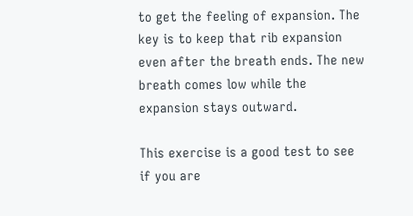to get the feeling of expansion. The key is to keep that rib expansion even after the breath ends. The new breath comes low while the expansion stays outward.

This exercise is a good test to see if you are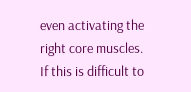even activating the right core muscles. If this is difficult to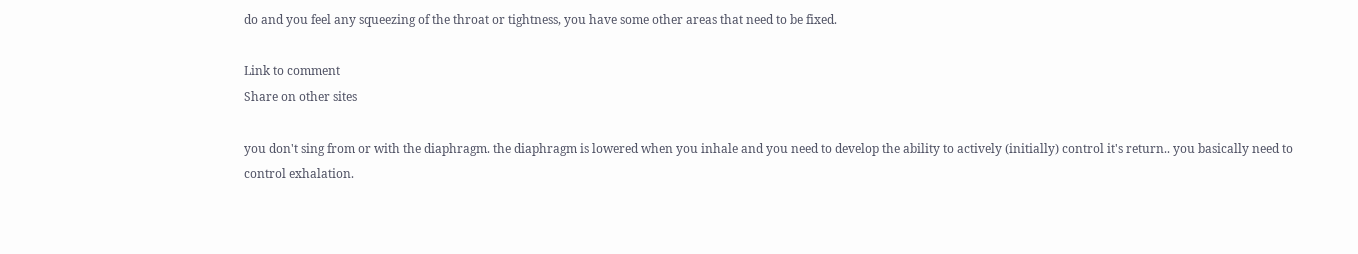do and you feel any squeezing of the throat or tightness, you have some other areas that need to be fixed.

Link to comment
Share on other sites

you don't sing from or with the diaphragm. the diaphragm is lowered when you inhale and you need to develop the ability to actively (initially) control it's return.. you basically need to control exhalation.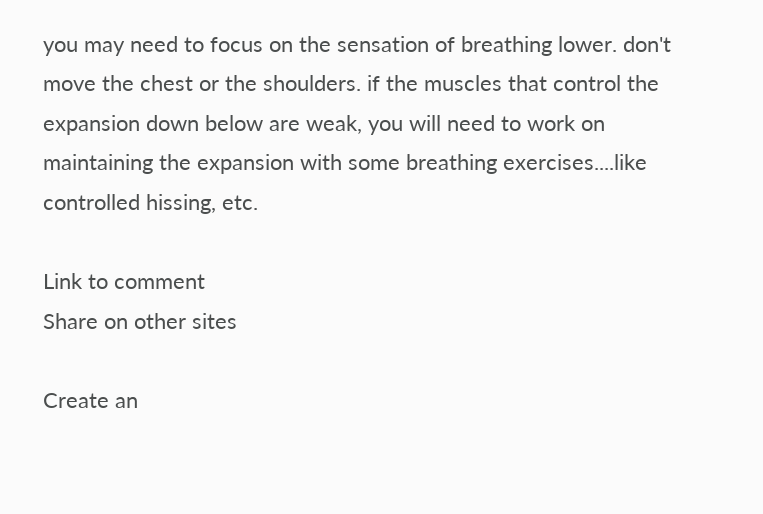you may need to focus on the sensation of breathing lower. don't move the chest or the shoulders. if the muscles that control the expansion down below are weak, you will need to work on maintaining the expansion with some breathing exercises....like controlled hissing, etc.

Link to comment
Share on other sites

Create an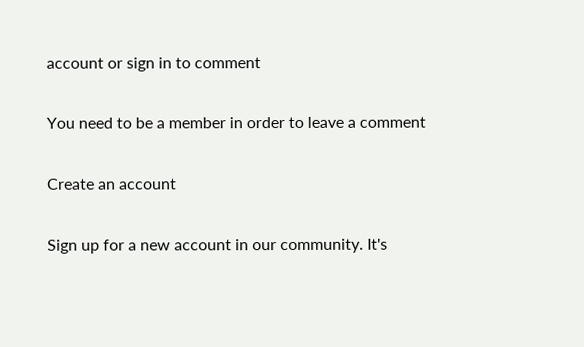account or sign in to comment

You need to be a member in order to leave a comment

Create an account

Sign up for a new account in our community. It's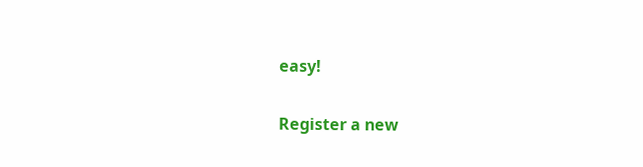easy!

Register a new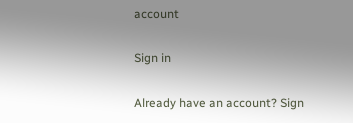account

Sign in

Already have an account? Sign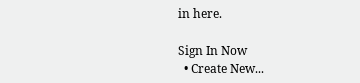in here.

Sign In Now
  • Create New...